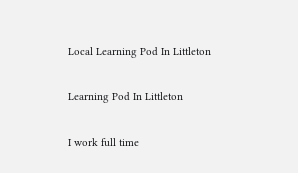Local Learning Pod In Littleton

Learning Pod In Littleton

I work full time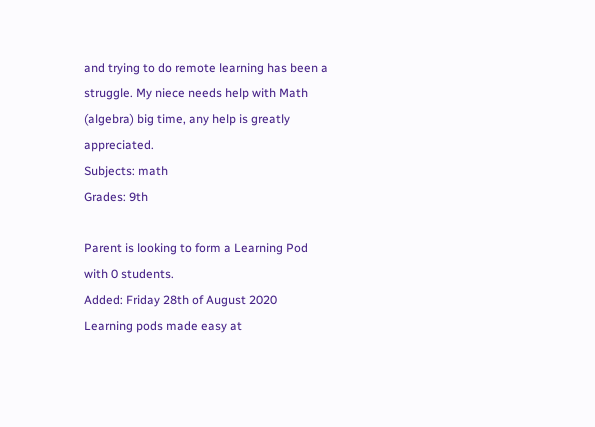and trying to do remote learning has been a struggle. My niece needs help with Math (algebra) big time, any help is greatly appreciated.
Subjects: math
Grades: 9th

Parent is looking to form a Learning Pod with 0 students.
Added: Friday 28th of August 2020
Learning pods made easy at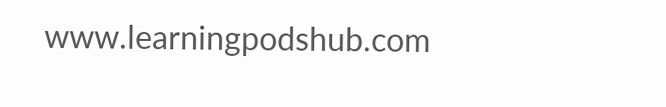www.learningpodshub.com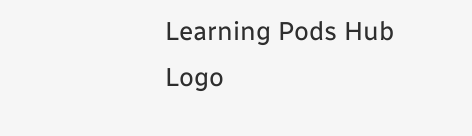Learning Pods Hub Logo